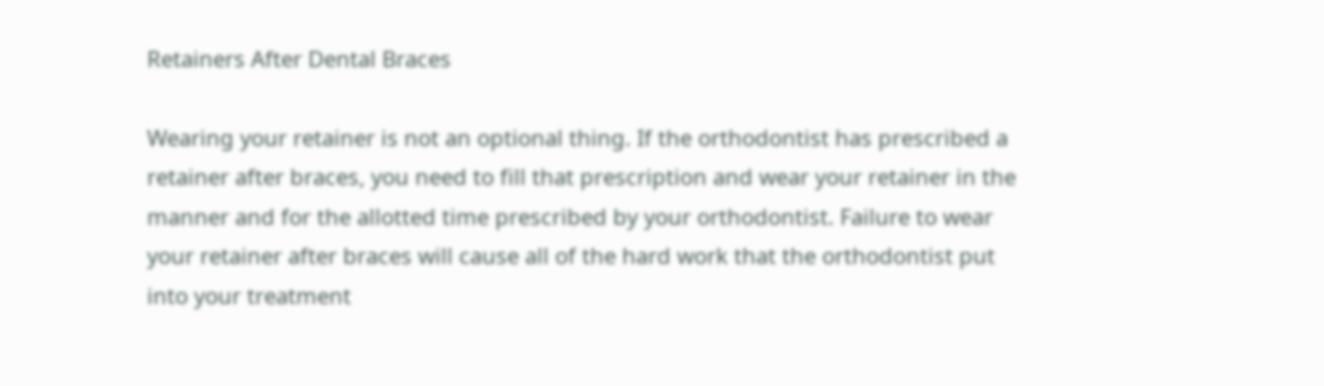Retainers After Dental Braces

Wearing your retainer is not an optional thing. If the orthodontist has prescribed a retainer after braces, you need to fill that prescription and wear your retainer in the manner and for the allotted time prescribed by your orthodontist. Failure to wear your retainer after braces will cause all of the hard work that the orthodontist put into your treatment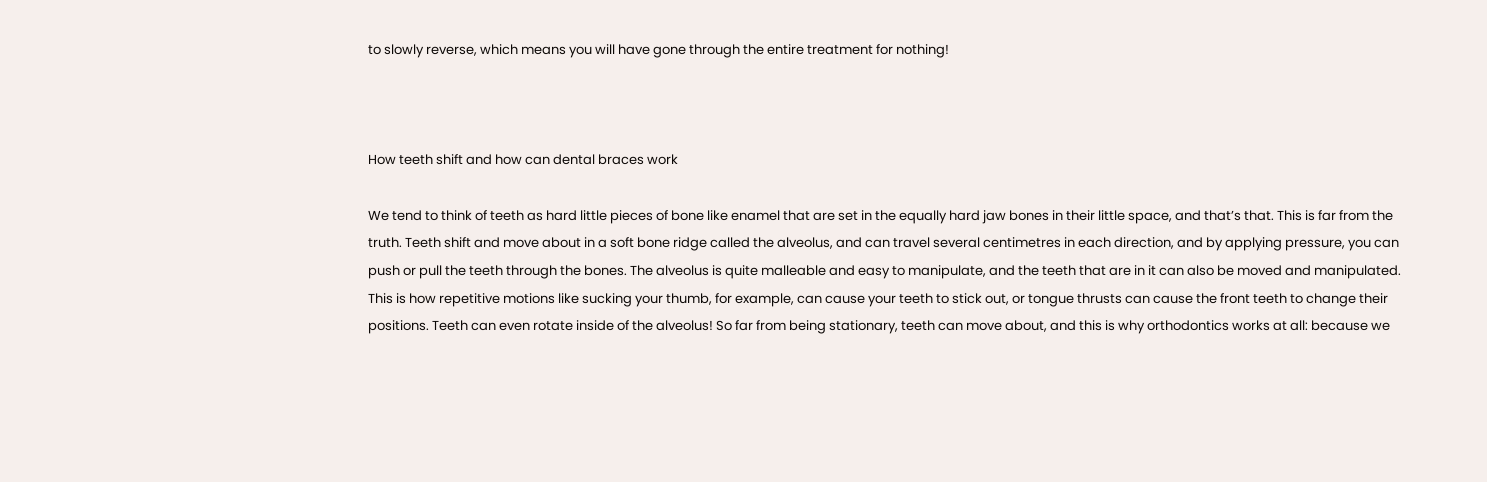to slowly reverse, which means you will have gone through the entire treatment for nothing!



How teeth shift and how can dental braces work

We tend to think of teeth as hard little pieces of bone like enamel that are set in the equally hard jaw bones in their little space, and that’s that. This is far from the truth. Teeth shift and move about in a soft bone ridge called the alveolus, and can travel several centimetres in each direction, and by applying pressure, you can push or pull the teeth through the bones. The alveolus is quite malleable and easy to manipulate, and the teeth that are in it can also be moved and manipulated. This is how repetitive motions like sucking your thumb, for example, can cause your teeth to stick out, or tongue thrusts can cause the front teeth to change their positions. Teeth can even rotate inside of the alveolus! So far from being stationary, teeth can move about, and this is why orthodontics works at all: because we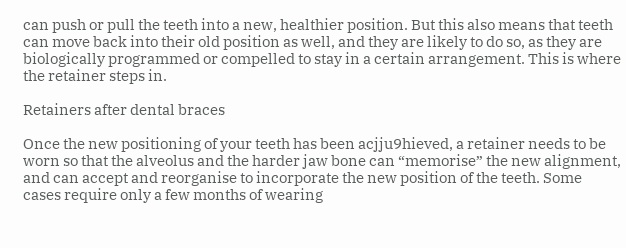can push or pull the teeth into a new, healthier position. But this also means that teeth can move back into their old position as well, and they are likely to do so, as they are biologically programmed or compelled to stay in a certain arrangement. This is where the retainer steps in.

Retainers after dental braces

Once the new positioning of your teeth has been acjju9hieved, a retainer needs to be worn so that the alveolus and the harder jaw bone can “memorise” the new alignment, and can accept and reorganise to incorporate the new position of the teeth. Some cases require only a few months of wearing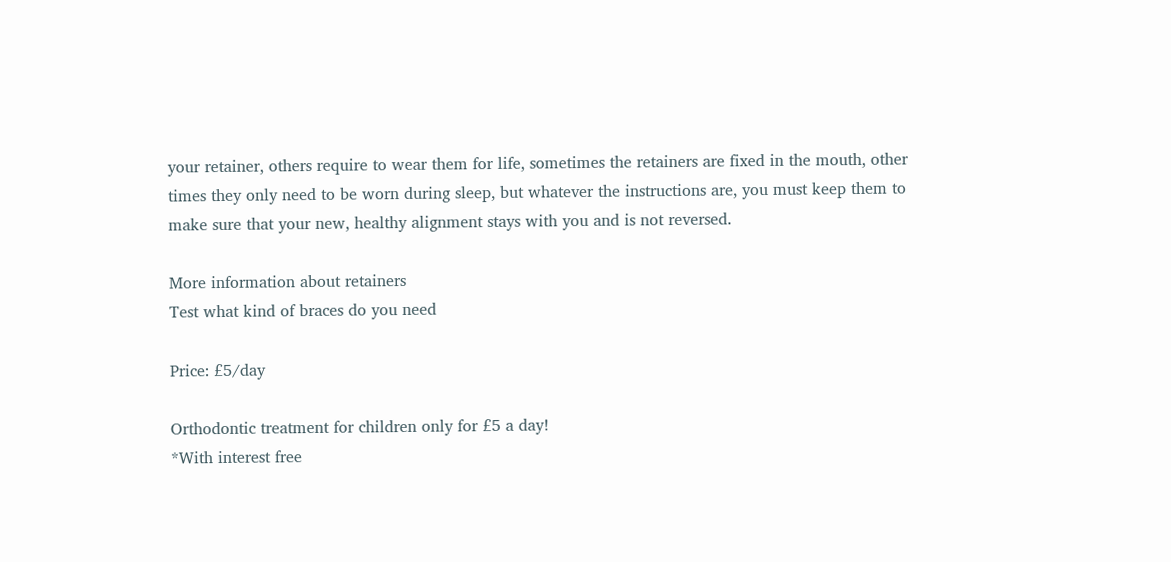your retainer, others require to wear them for life, sometimes the retainers are fixed in the mouth, other times they only need to be worn during sleep, but whatever the instructions are, you must keep them to make sure that your new, healthy alignment stays with you and is not reversed.

More information about retainers
Test what kind of braces do you need

Price: £5/day

Orthodontic treatment for children only for £5 a day!
*With interest free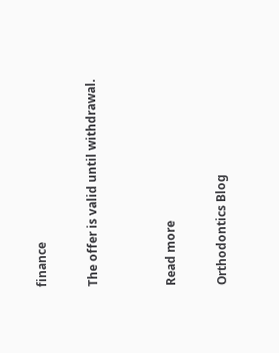finance

The offer is valid until withdrawal.


Read more

Orthodontics Blog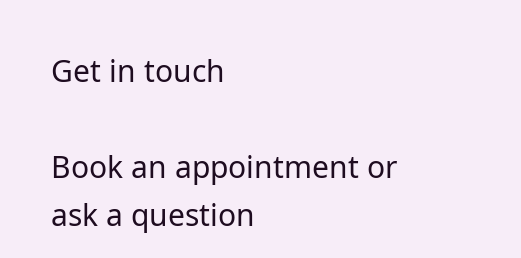Get in touch

Book an appointment or ask a question